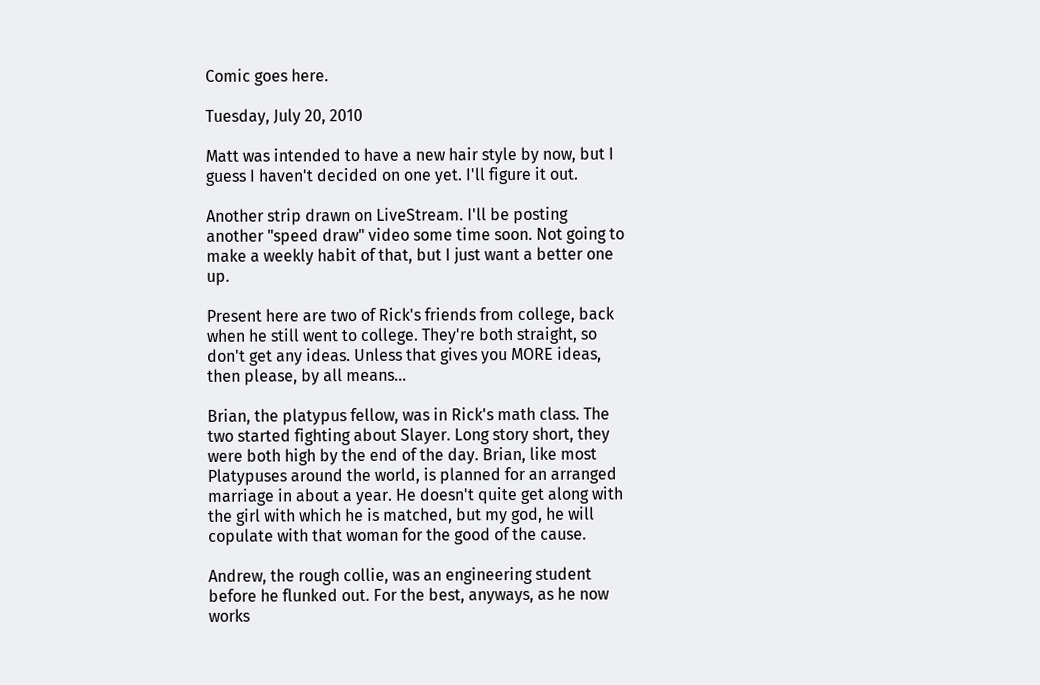Comic goes here.

Tuesday, July 20, 2010

Matt was intended to have a new hair style by now, but I guess I haven't decided on one yet. I'll figure it out.

Another strip drawn on LiveStream. I'll be posting another "speed draw" video some time soon. Not going to make a weekly habit of that, but I just want a better one up.

Present here are two of Rick's friends from college, back when he still went to college. They're both straight, so don't get any ideas. Unless that gives you MORE ideas, then please, by all means...

Brian, the platypus fellow, was in Rick's math class. The two started fighting about Slayer. Long story short, they were both high by the end of the day. Brian, like most Platypuses around the world, is planned for an arranged marriage in about a year. He doesn't quite get along with the girl with which he is matched, but my god, he will copulate with that woman for the good of the cause.

Andrew, the rough collie, was an engineering student before he flunked out. For the best, anyways, as he now works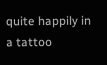quite happily in a tattoo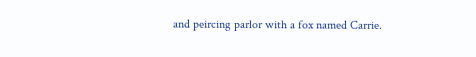and peircing parlor with a fox named Carrie.